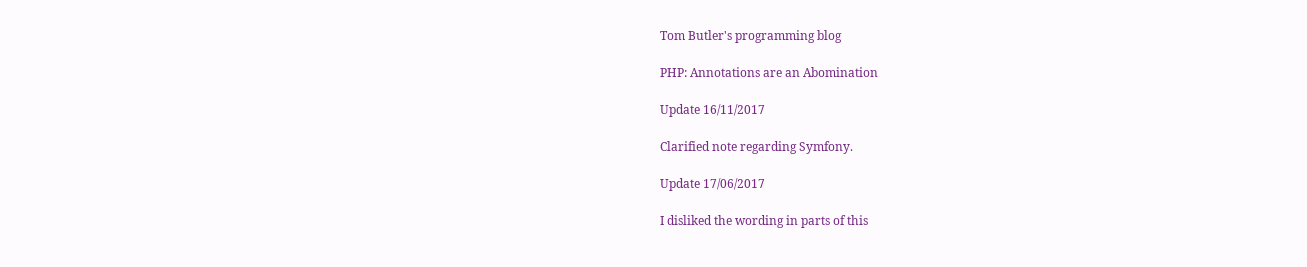Tom Butler's programming blog

PHP: Annotations are an Abomination

Update 16/11/2017

Clarified note regarding Symfony.

Update 17/06/2017

I disliked the wording in parts of this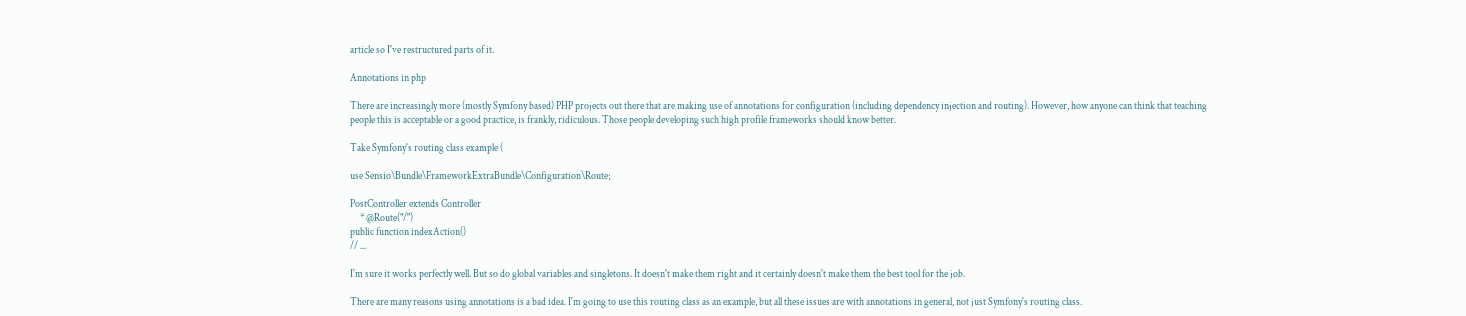article so I've restructured parts of it.

Annotations in php

There are increasingly more (mostly Symfony based) PHP projects out there that are making use of annotations for configuration (including dependency injection and routing). However, how anyone can think that teaching people this is acceptable or a good practice, is frankly, ridiculous. Those people developing such high profile frameworks should know better.

Take Symfony's routing class example (

use Sensio\Bundle\FrameworkExtraBundle\Configuration\Route;

PostController extends Controller
     * @Route("/")
public function indexAction()
// ...

I'm sure it works perfectly well. But so do global variables and singletons. It doesn't make them right and it certainly doesn't make them the best tool for the job.

There are many reasons using annotations is a bad idea. I'm going to use this routing class as an example, but all these issues are with annotations in general, not just Symfony's routing class.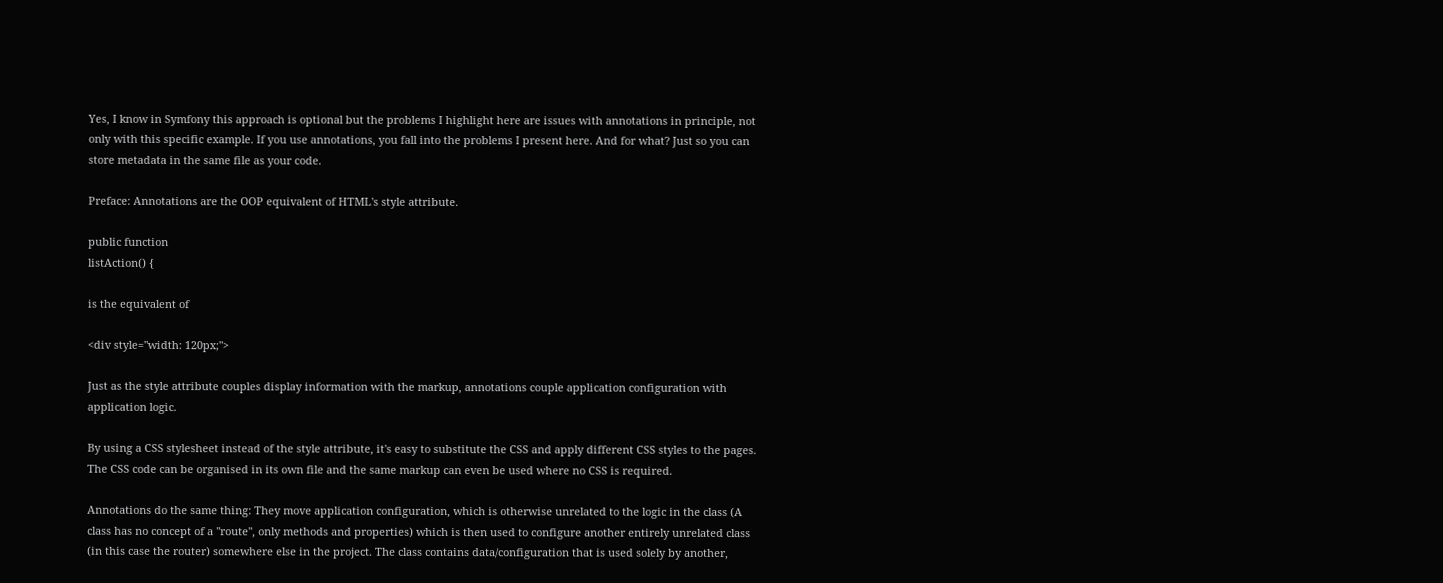Yes, I know in Symfony this approach is optional but the problems I highlight here are issues with annotations in principle, not only with this specific example. If you use annotations, you fall into the problems I present here. And for what? Just so you can store metadata in the same file as your code.

Preface: Annotations are the OOP equivalent of HTML's style attribute.

public function
listAction() {

is the equivalent of

<div style="width: 120px;">

Just as the style attribute couples display information with the markup, annotations couple application configuration with application logic.

By using a CSS stylesheet instead of the style attribute, it's easy to substitute the CSS and apply different CSS styles to the pages. The CSS code can be organised in its own file and the same markup can even be used where no CSS is required.

Annotations do the same thing: They move application configuration, which is otherwise unrelated to the logic in the class (A class has no concept of a "route", only methods and properties) which is then used to configure another entirely unrelated class (in this case the router) somewhere else in the project. The class contains data/configuration that is used solely by another,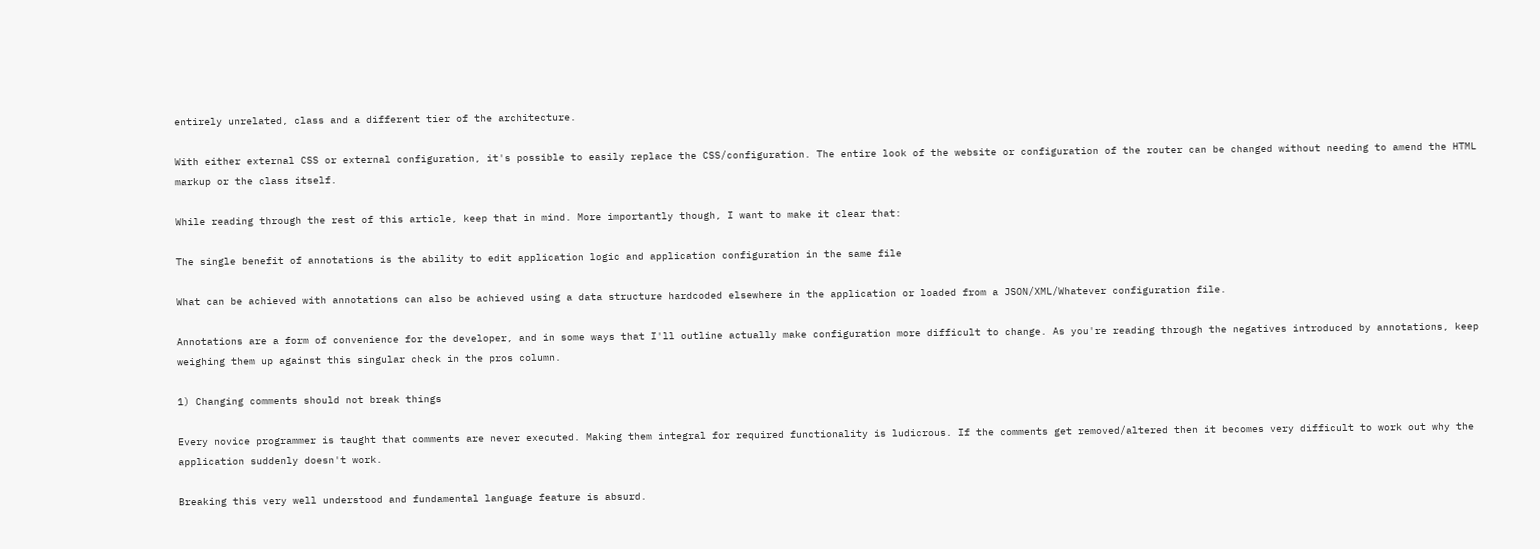entirely unrelated, class and a different tier of the architecture.

With either external CSS or external configuration, it's possible to easily replace the CSS/configuration. The entire look of the website or configuration of the router can be changed without needing to amend the HTML markup or the class itself.

While reading through the rest of this article, keep that in mind. More importantly though, I want to make it clear that:

The single benefit of annotations is the ability to edit application logic and application configuration in the same file

What can be achieved with annotations can also be achieved using a data structure hardcoded elsewhere in the application or loaded from a JSON/XML/Whatever configuration file.

Annotations are a form of convenience for the developer, and in some ways that I'll outline actually make configuration more difficult to change. As you're reading through the negatives introduced by annotations, keep weighing them up against this singular check in the pros column.

1) Changing comments should not break things

Every novice programmer is taught that comments are never executed. Making them integral for required functionality is ludicrous. If the comments get removed/altered then it becomes very difficult to work out why the application suddenly doesn't work.

Breaking this very well understood and fundamental language feature is absurd.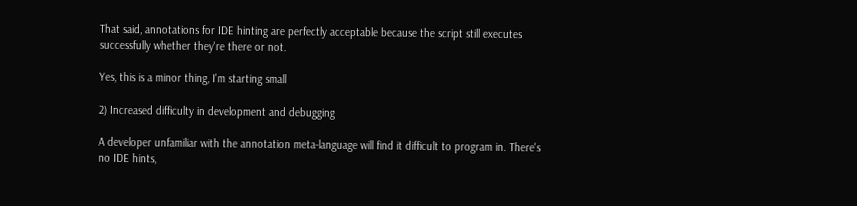That said, annotations for IDE hinting are perfectly acceptable because the script still executes successfully whether they're there or not.

Yes, this is a minor thing, I'm starting small

2) Increased difficulty in development and debugging

A developer unfamiliar with the annotation meta-language will find it difficult to program in. There's no IDE hints,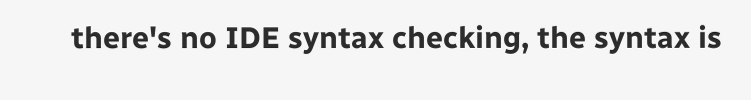there's no IDE syntax checking, the syntax is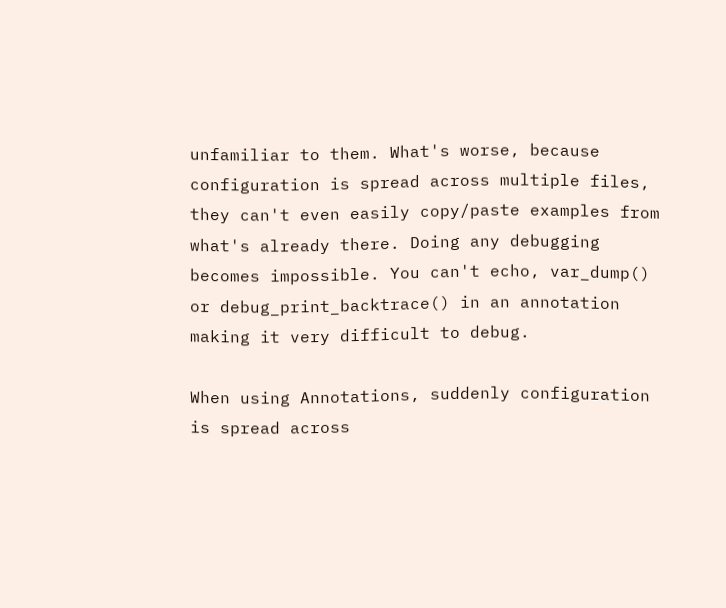unfamiliar to them. What's worse, because configuration is spread across multiple files, they can't even easily copy/paste examples from what's already there. Doing any debugging becomes impossible. You can't echo, var_dump() or debug_print_backtrace() in an annotation making it very difficult to debug.

When using Annotations, suddenly configuration is spread across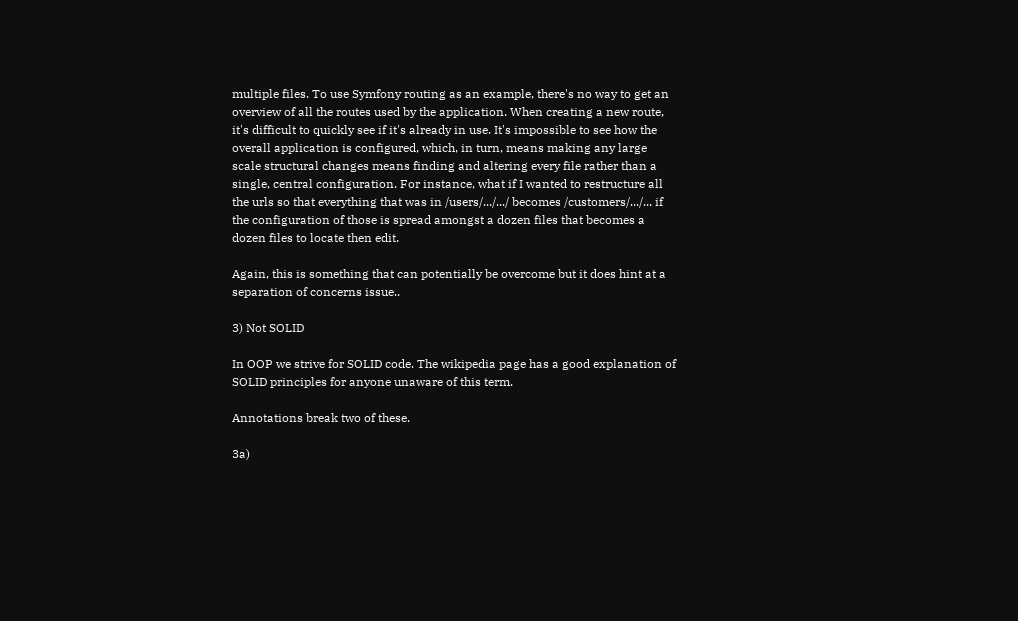multiple files. To use Symfony routing as an example, there's no way to get an overview of all the routes used by the application. When creating a new route, it's difficult to quickly see if it's already in use. It's impossible to see how the overall application is configured, which, in turn, means making any large scale structural changes means finding and altering every file rather than a single, central configuration. For instance, what if I wanted to restructure all the urls so that everything that was in /users/.../.../ becomes /customers/.../... if the configuration of those is spread amongst a dozen files that becomes a dozen files to locate then edit.

Again, this is something that can potentially be overcome but it does hint at a separation of concerns issue..

3) Not SOLID

In OOP we strive for SOLID code. The wikipedia page has a good explanation of SOLID principles for anyone unaware of this term.

Annotations break two of these.

3a)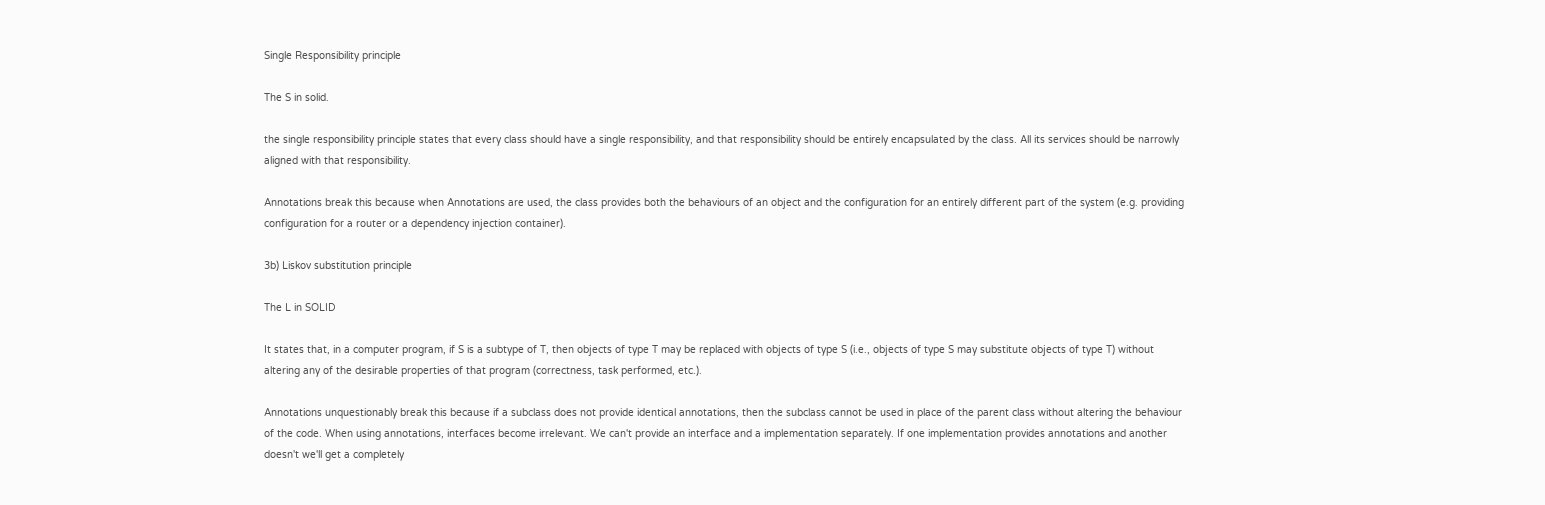Single Responsibility principle

The S in solid.

the single responsibility principle states that every class should have a single responsibility, and that responsibility should be entirely encapsulated by the class. All its services should be narrowly aligned with that responsibility.

Annotations break this because when Annotations are used, the class provides both the behaviours of an object and the configuration for an entirely different part of the system (e.g. providing configuration for a router or a dependency injection container).

3b) Liskov substitution principle

The L in SOLID

It states that, in a computer program, if S is a subtype of T, then objects of type T may be replaced with objects of type S (i.e., objects of type S may substitute objects of type T) without altering any of the desirable properties of that program (correctness, task performed, etc.).

Annotations unquestionably break this because if a subclass does not provide identical annotations, then the subclass cannot be used in place of the parent class without altering the behaviour of the code. When using annotations, interfaces become irrelevant. We can't provide an interface and a implementation separately. If one implementation provides annotations and another doesn't we'll get a completely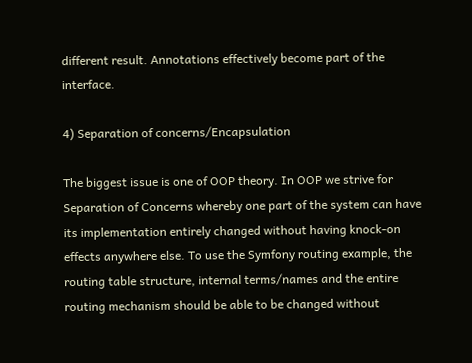different result. Annotations effectively become part of the interface.

4) Separation of concerns/Encapsulation

The biggest issue is one of OOP theory. In OOP we strive for Separation of Concerns whereby one part of the system can have its implementation entirely changed without having knock-on effects anywhere else. To use the Symfony routing example, the routing table structure, internal terms/names and the entire routing mechanism should be able to be changed without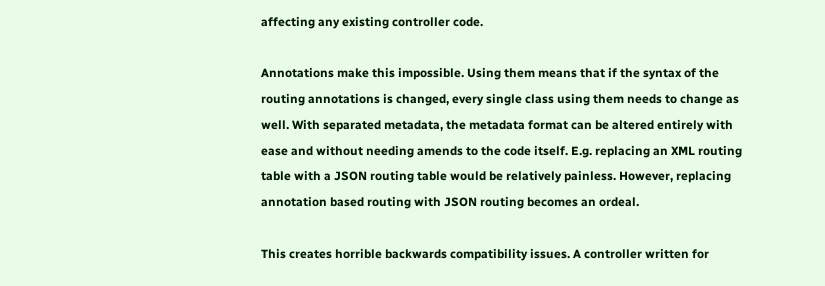affecting any existing controller code.

Annotations make this impossible. Using them means that if the syntax of the routing annotations is changed, every single class using them needs to change as well. With separated metadata, the metadata format can be altered entirely with ease and without needing amends to the code itself. E.g. replacing an XML routing table with a JSON routing table would be relatively painless. However, replacing annotation based routing with JSON routing becomes an ordeal.

This creates horrible backwards compatibility issues. A controller written for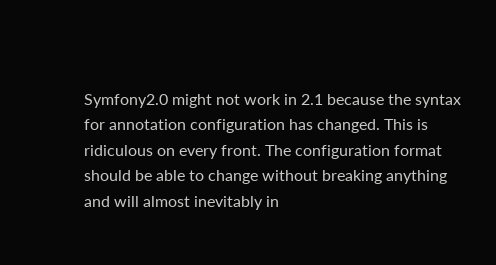Symfony2.0 might not work in 2.1 because the syntax for annotation configuration has changed. This is ridiculous on every front. The configuration format should be able to change without breaking anything and will almost inevitably in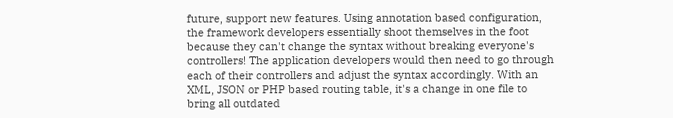future, support new features. Using annotation based configuration, the framework developers essentially shoot themselves in the foot because they can't change the syntax without breaking everyone's controllers! The application developers would then need to go through each of their controllers and adjust the syntax accordingly. With an XML, JSON or PHP based routing table, it's a change in one file to bring all outdated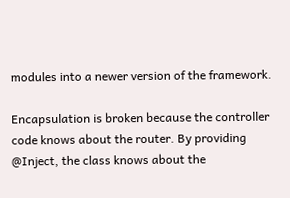modules into a newer version of the framework.

Encapsulation is broken because the controller code knows about the router. By providing @Inject, the class knows about the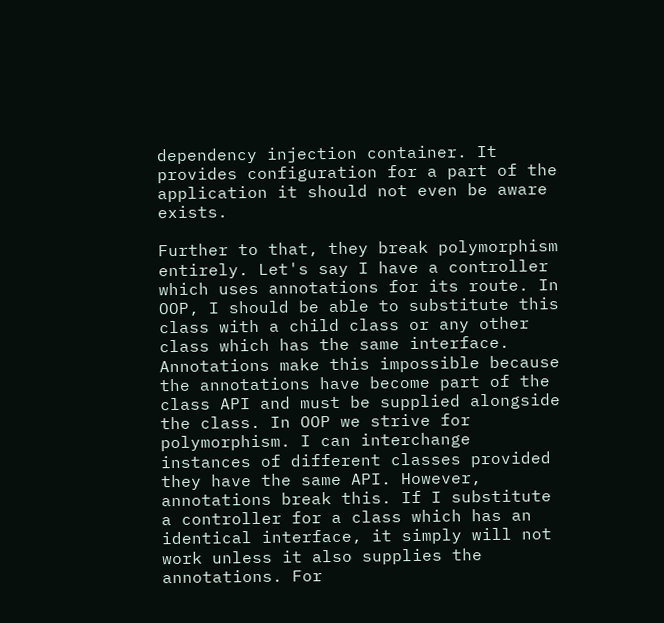dependency injection container. It provides configuration for a part of the application it should not even be aware exists.

Further to that, they break polymorphism entirely. Let's say I have a controller which uses annotations for its route. In OOP, I should be able to substitute this class with a child class or any other class which has the same interface. Annotations make this impossible because the annotations have become part of the class API and must be supplied alongside the class. In OOP we strive for polymorphism. I can interchange instances of different classes provided they have the same API. However, annotations break this. If I substitute a controller for a class which has an identical interface, it simply will not work unless it also supplies the annotations. For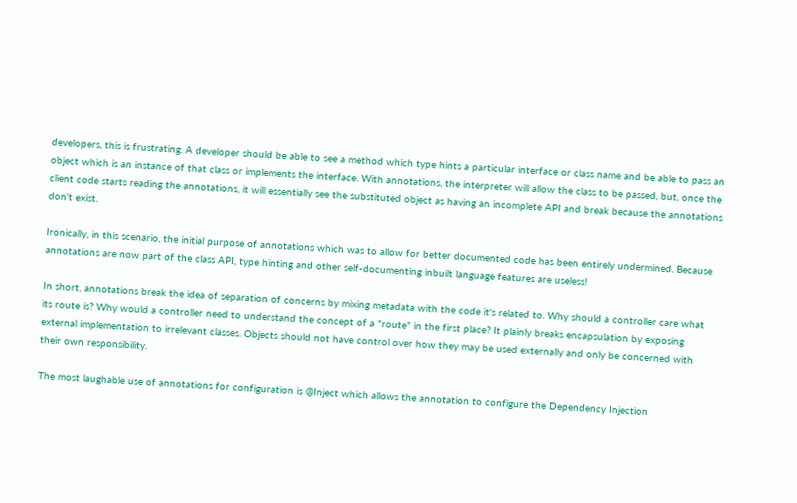developers, this is frustrating. A developer should be able to see a method which type hints a particular interface or class name and be able to pass an object which is an instance of that class or implements the interface. With annotations, the interpreter will allow the class to be passed, but, once the client code starts reading the annotations, it will essentially see the substituted object as having an incomplete API and break because the annotations don't exist.

Ironically, in this scenario, the initial purpose of annotations which was to allow for better documented code has been entirely undermined. Because annotations are now part of the class API, type hinting and other self-documenting inbuilt language features are useless!

In short, annotations break the idea of separation of concerns by mixing metadata with the code it's related to. Why should a controller care what its route is? Why would a controller need to understand the concept of a "route" in the first place? It plainly breaks encapsulation by exposing external implementation to irrelevant classes. Objects should not have control over how they may be used externally and only be concerned with their own responsibility.

The most laughable use of annotations for configuration is @Inject which allows the annotation to configure the Dependency Injection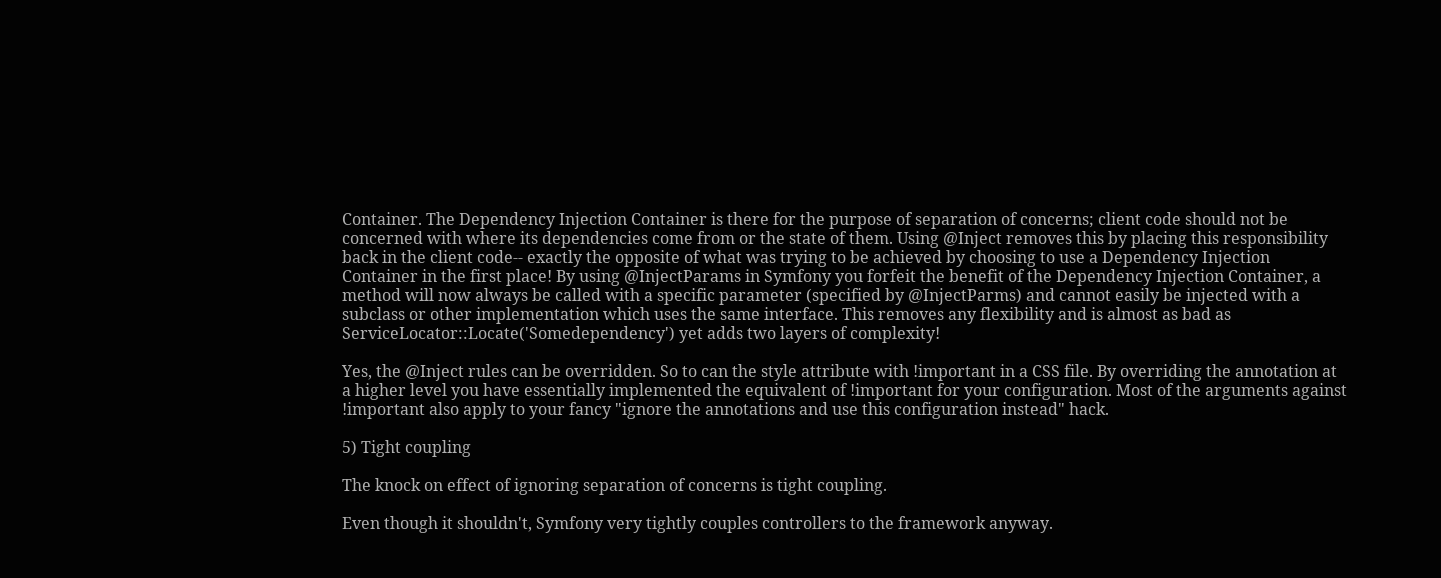Container. The Dependency Injection Container is there for the purpose of separation of concerns; client code should not be concerned with where its dependencies come from or the state of them. Using @Inject removes this by placing this responsibility back in the client code-- exactly the opposite of what was trying to be achieved by choosing to use a Dependency Injection Container in the first place! By using @InjectParams in Symfony you forfeit the benefit of the Dependency Injection Container, a method will now always be called with a specific parameter (specified by @InjectParms) and cannot easily be injected with a subclass or other implementation which uses the same interface. This removes any flexibility and is almost as bad as ServiceLocator::Locate('Somedependency') yet adds two layers of complexity!

Yes, the @Inject rules can be overridden. So to can the style attribute with !important in a CSS file. By overriding the annotation at a higher level you have essentially implemented the equivalent of !important for your configuration. Most of the arguments against !important also apply to your fancy "ignore the annotations and use this configuration instead" hack.

5) Tight coupling

The knock on effect of ignoring separation of concerns is tight coupling.

Even though it shouldn't, Symfony very tightly couples controllers to the framework anyway.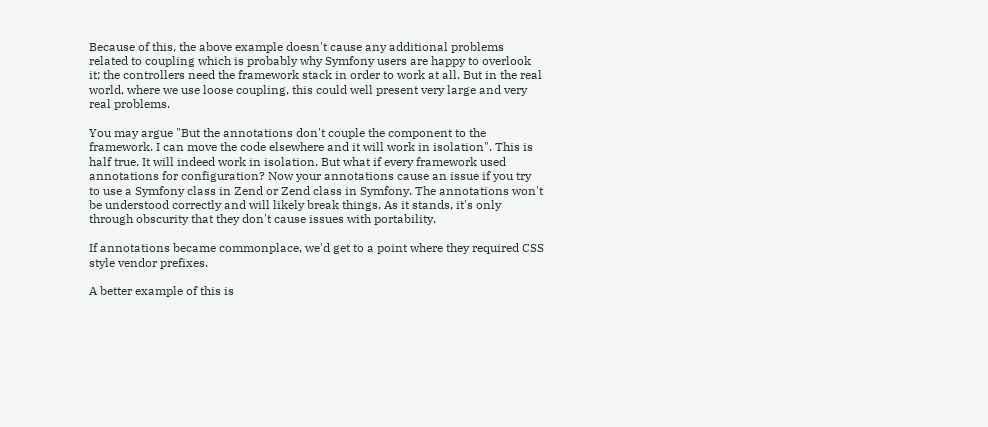Because of this, the above example doesn't cause any additional problems related to coupling which is probably why Symfony users are happy to overlook it; the controllers need the framework stack in order to work at all. But in the real world, where we use loose coupling, this could well present very large and very real problems.

You may argue "But the annotations don't couple the component to the framework. I can move the code elsewhere and it will work in isolation". This is half true. It will indeed work in isolation. But what if every framework used annotations for configuration? Now your annotations cause an issue if you try to use a Symfony class in Zend or Zend class in Symfony. The annotations won't be understood correctly and will likely break things. As it stands, it's only through obscurity that they don't cause issues with portability.

If annotations became commonplace, we'd get to a point where they required CSS style vendor prefixes.

A better example of this is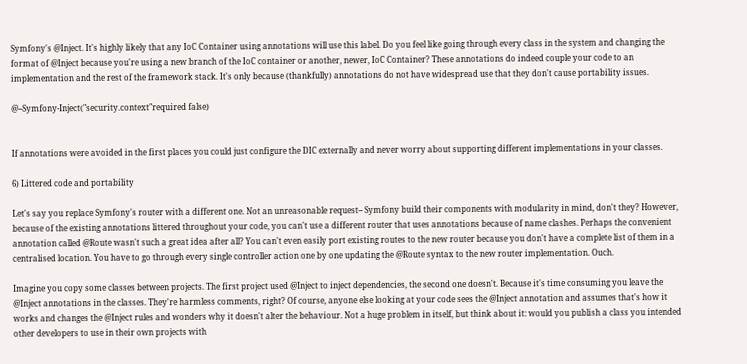Symfony's @Inject. It's highly likely that any IoC Container using annotations will use this label. Do you feel like going through every class in the system and changing the format of @Inject because you're using a new branch of the IoC container or another, newer, IoC Container? These annotations do indeed couple your code to an implementation and the rest of the framework stack. It's only because (thankfully) annotations do not have widespread use that they don't cause portability issues.

@--Symfony-Inject("security.context"required false)


If annotations were avoided in the first places you could just configure the DIC externally and never worry about supporting different implementations in your classes.

6) Littered code and portability

Let's say you replace Symfony's router with a different one. Not an unreasonable request-- Symfony build their components with modularity in mind, don't they? However, because of the existing annotations littered throughout your code, you can't use a different router that uses annotations because of name clashes. Perhaps the convenient annotation called @Route wasn't such a great idea after all? You can't even easily port existing routes to the new router because you don't have a complete list of them in a centralised location. You have to go through every single controller action one by one updating the @Route syntax to the new router implementation. Ouch.

Imagine you copy some classes between projects. The first project used @Inject to inject dependencies, the second one doesn't. Because it's time consuming you leave the @Inject annotations in the classes. They're harmless comments, right? Of course, anyone else looking at your code sees the @Inject annotation and assumes that's how it works and changes the @Inject rules and wonders why it doesn't alter the behaviour. Not a huge problem in itself, but think about it: would you publish a class you intended other developers to use in their own projects with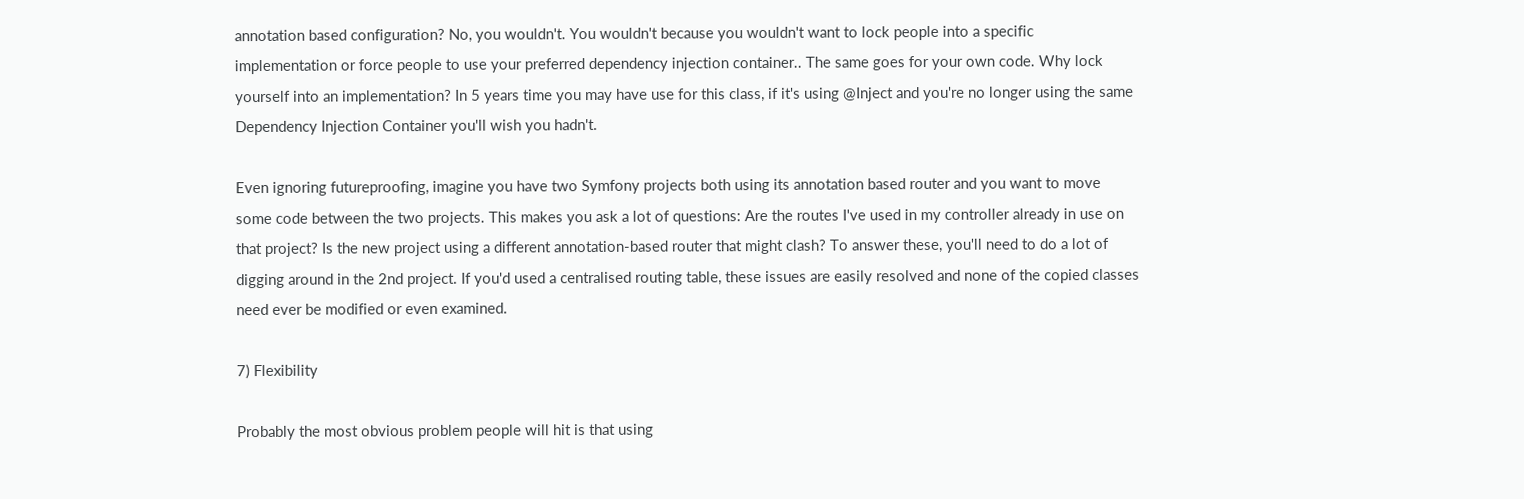annotation based configuration? No, you wouldn't. You wouldn't because you wouldn't want to lock people into a specific implementation or force people to use your preferred dependency injection container.. The same goes for your own code. Why lock yourself into an implementation? In 5 years time you may have use for this class, if it's using @Inject and you're no longer using the same Dependency Injection Container you'll wish you hadn't.

Even ignoring futureproofing, imagine you have two Symfony projects both using its annotation based router and you want to move some code between the two projects. This makes you ask a lot of questions: Are the routes I've used in my controller already in use on that project? Is the new project using a different annotation-based router that might clash? To answer these, you'll need to do a lot of digging around in the 2nd project. If you'd used a centralised routing table, these issues are easily resolved and none of the copied classes need ever be modified or even examined.

7) Flexibility

Probably the most obvious problem people will hit is that using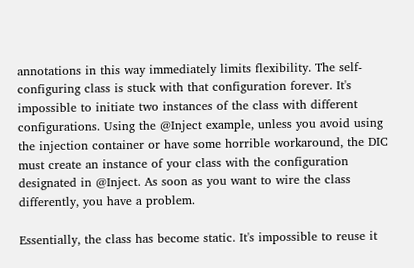annotations in this way immediately limits flexibility. The self-configuring class is stuck with that configuration forever. It's impossible to initiate two instances of the class with different configurations. Using the @Inject example, unless you avoid using the injection container or have some horrible workaround, the DIC must create an instance of your class with the configuration designated in @Inject. As soon as you want to wire the class differently, you have a problem.

Essentially, the class has become static. It's impossible to reuse it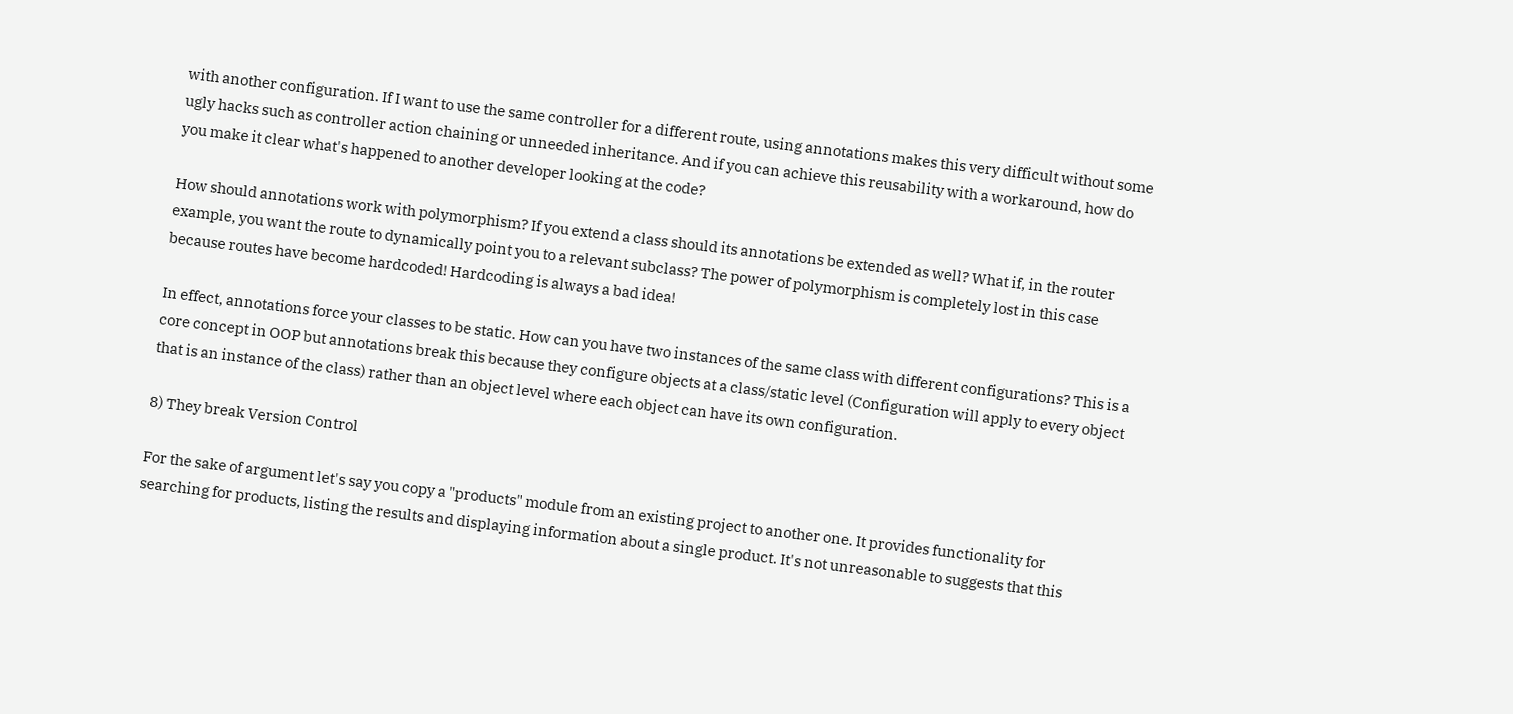with another configuration. If I want to use the same controller for a different route, using annotations makes this very difficult without some ugly hacks such as controller action chaining or unneeded inheritance. And if you can achieve this reusability with a workaround, how do you make it clear what's happened to another developer looking at the code?

How should annotations work with polymorphism? If you extend a class should its annotations be extended as well? What if, in the router example, you want the route to dynamically point you to a relevant subclass? The power of polymorphism is completely lost in this case because routes have become hardcoded! Hardcoding is always a bad idea!

In effect, annotations force your classes to be static. How can you have two instances of the same class with different configurations? This is a core concept in OOP but annotations break this because they configure objects at a class/static level (Configuration will apply to every object that is an instance of the class) rather than an object level where each object can have its own configuration.

8) They break Version Control

For the sake of argument let's say you copy a "products" module from an existing project to another one. It provides functionality for searching for products, listing the results and displaying information about a single product. It's not unreasonable to suggests that this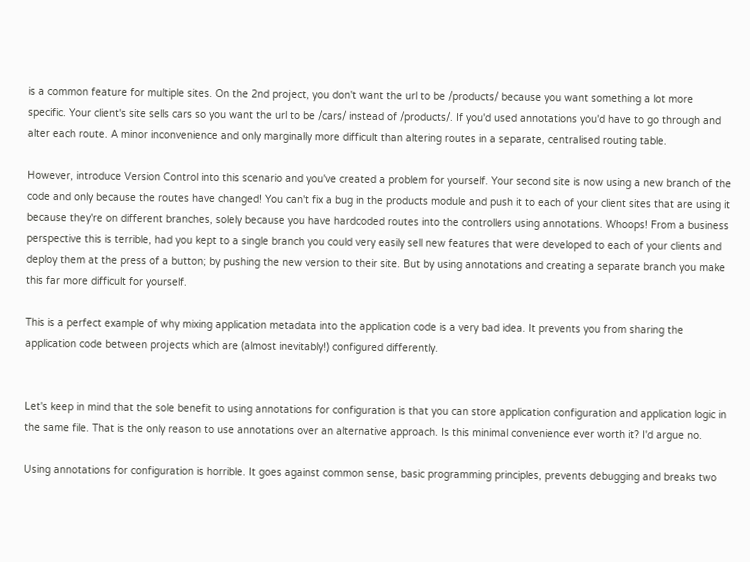is a common feature for multiple sites. On the 2nd project, you don't want the url to be /products/ because you want something a lot more specific. Your client's site sells cars so you want the url to be /cars/ instead of /products/. If you'd used annotations you'd have to go through and alter each route. A minor inconvenience and only marginally more difficult than altering routes in a separate, centralised routing table.

However, introduce Version Control into this scenario and you've created a problem for yourself. Your second site is now using a new branch of the code and only because the routes have changed! You can't fix a bug in the products module and push it to each of your client sites that are using it because they're on different branches, solely because you have hardcoded routes into the controllers using annotations. Whoops! From a business perspective this is terrible, had you kept to a single branch you could very easily sell new features that were developed to each of your clients and deploy them at the press of a button; by pushing the new version to their site. But by using annotations and creating a separate branch you make this far more difficult for yourself.

This is a perfect example of why mixing application metadata into the application code is a very bad idea. It prevents you from sharing the application code between projects which are (almost inevitably!) configured differently.


Let's keep in mind that the sole benefit to using annotations for configuration is that you can store application configuration and application logic in the same file. That is the only reason to use annotations over an alternative approach. Is this minimal convenience ever worth it? I'd argue no.

Using annotations for configuration is horrible. It goes against common sense, basic programming principles, prevents debugging and breaks two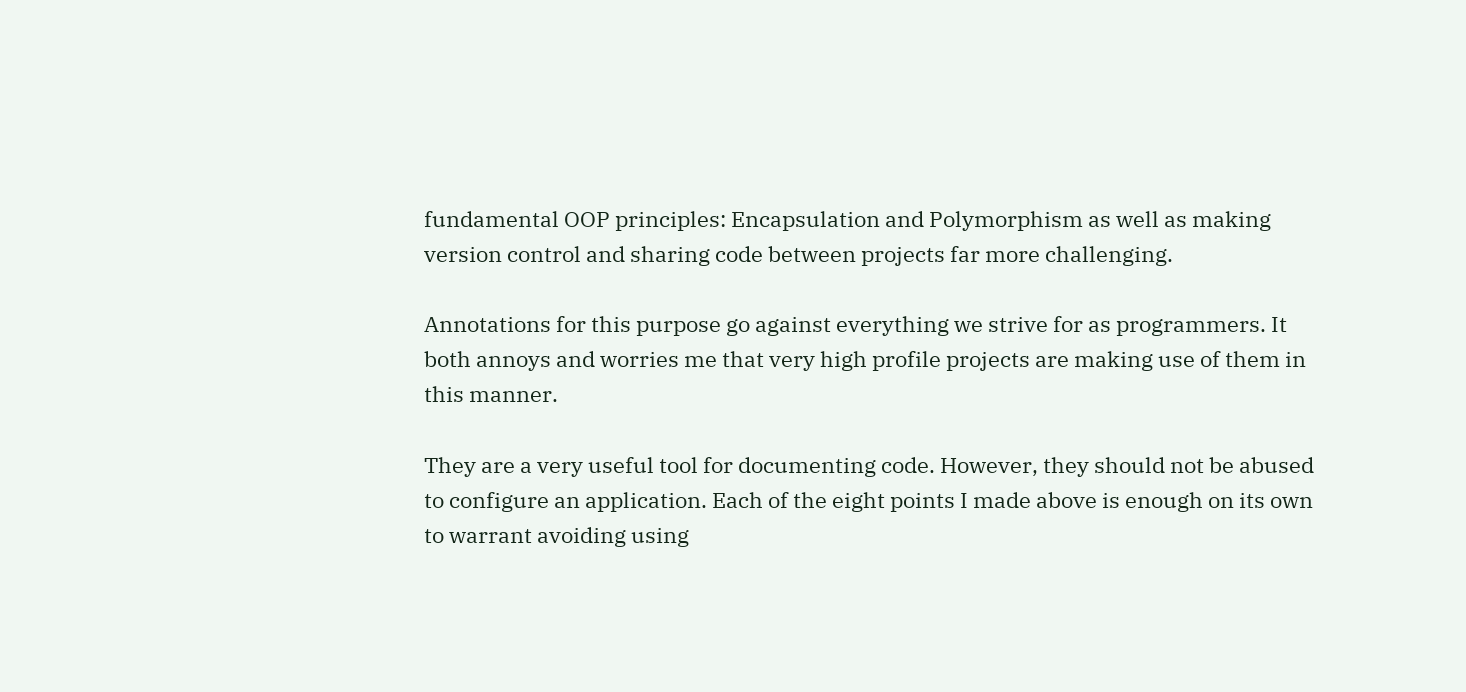fundamental OOP principles: Encapsulation and Polymorphism as well as making version control and sharing code between projects far more challenging.

Annotations for this purpose go against everything we strive for as programmers. It both annoys and worries me that very high profile projects are making use of them in this manner.

They are a very useful tool for documenting code. However, they should not be abused to configure an application. Each of the eight points I made above is enough on its own to warrant avoiding using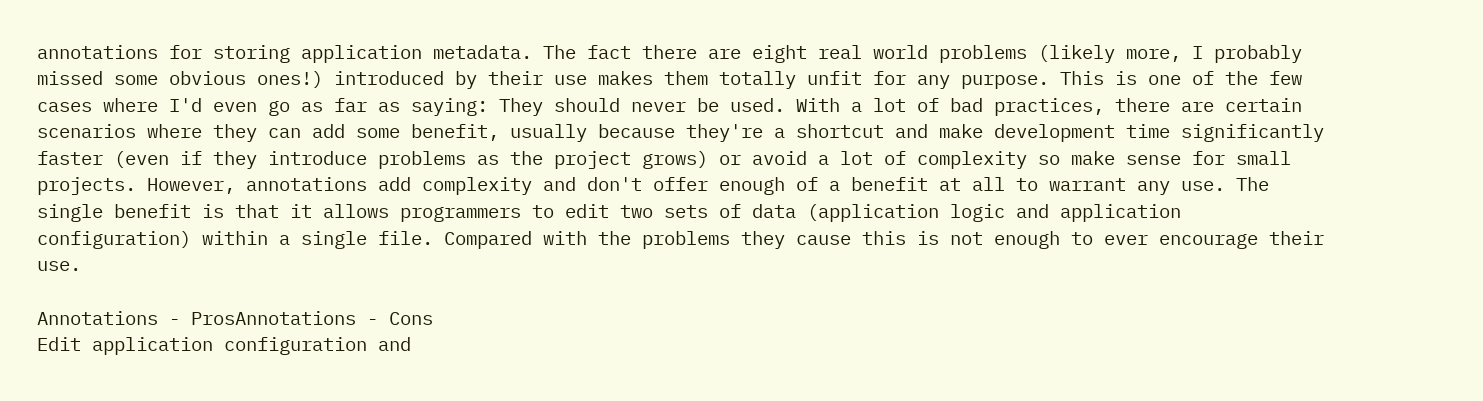annotations for storing application metadata. The fact there are eight real world problems (likely more, I probably missed some obvious ones!) introduced by their use makes them totally unfit for any purpose. This is one of the few cases where I'd even go as far as saying: They should never be used. With a lot of bad practices, there are certain scenarios where they can add some benefit, usually because they're a shortcut and make development time significantly faster (even if they introduce problems as the project grows) or avoid a lot of complexity so make sense for small projects. However, annotations add complexity and don't offer enough of a benefit at all to warrant any use. The single benefit is that it allows programmers to edit two sets of data (application logic and application configuration) within a single file. Compared with the problems they cause this is not enough to ever encourage their use.

Annotations - ProsAnnotations - Cons
Edit application configuration and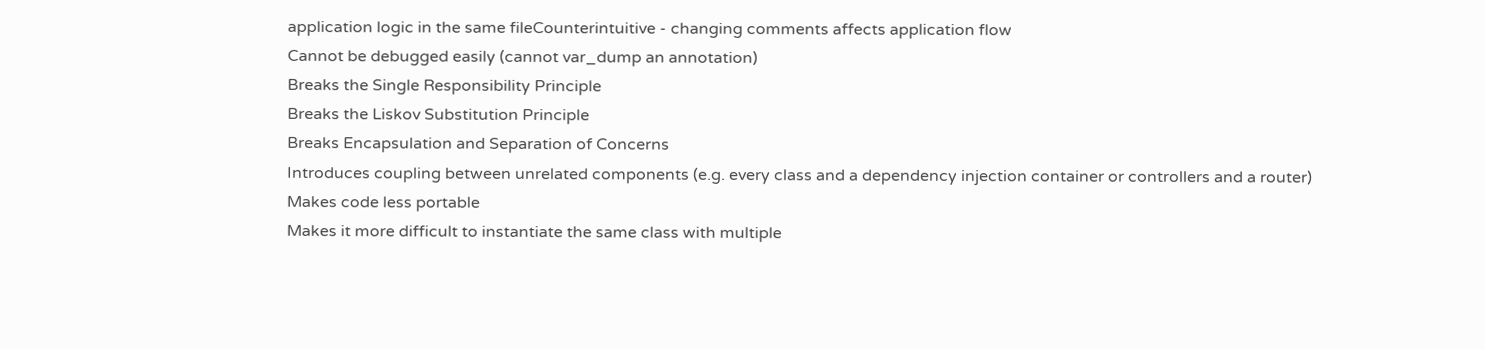application logic in the same fileCounterintuitive - changing comments affects application flow
Cannot be debugged easily (cannot var_dump an annotation)
Breaks the Single Responsibility Principle
Breaks the Liskov Substitution Principle
Breaks Encapsulation and Separation of Concerns
Introduces coupling between unrelated components (e.g. every class and a dependency injection container or controllers and a router)
Makes code less portable
Makes it more difficult to instantiate the same class with multiple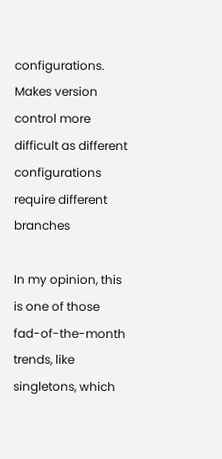configurations.
Makes version control more difficult as different configurations require different branches

In my opinion, this is one of those fad-of-the-month trends, like singletons, which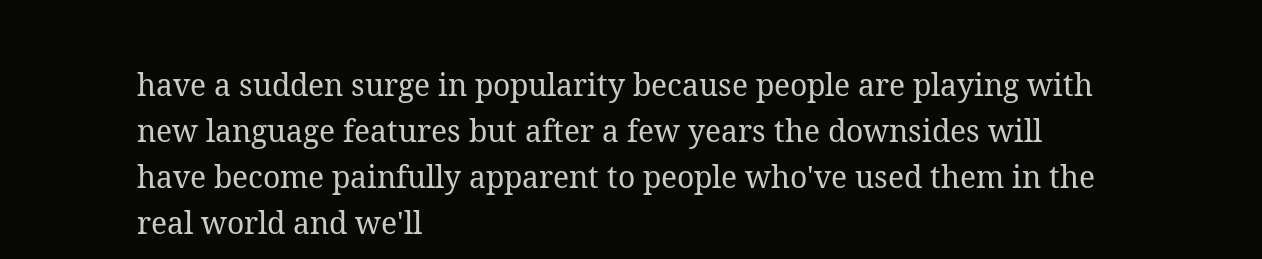have a sudden surge in popularity because people are playing with new language features but after a few years the downsides will have become painfully apparent to people who've used them in the real world and we'll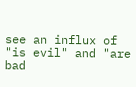see an influx of "is evil" and "are bad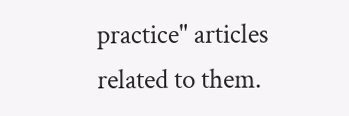practice" articles related to them.